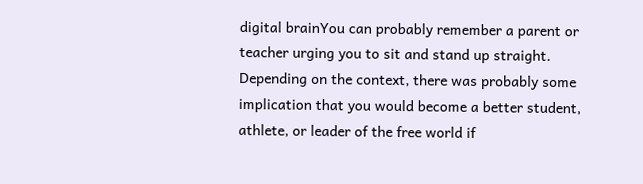digital brainYou can probably remember a parent or teacher urging you to sit and stand up straight. Depending on the context, there was probably some implication that you would become a better student, athlete, or leader of the free world if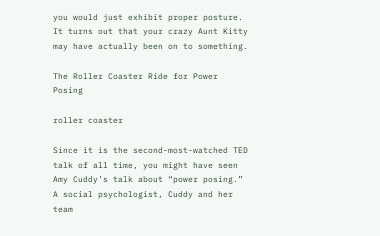you would just exhibit proper posture. It turns out that your crazy Aunt Kitty may have actually been on to something.

The Roller Coaster Ride for Power Posing

roller coaster

Since it is the second-most-watched TED talk of all time, you might have seen Amy Cuddy’s talk about “power posing.” A social psychologist, Cuddy and her team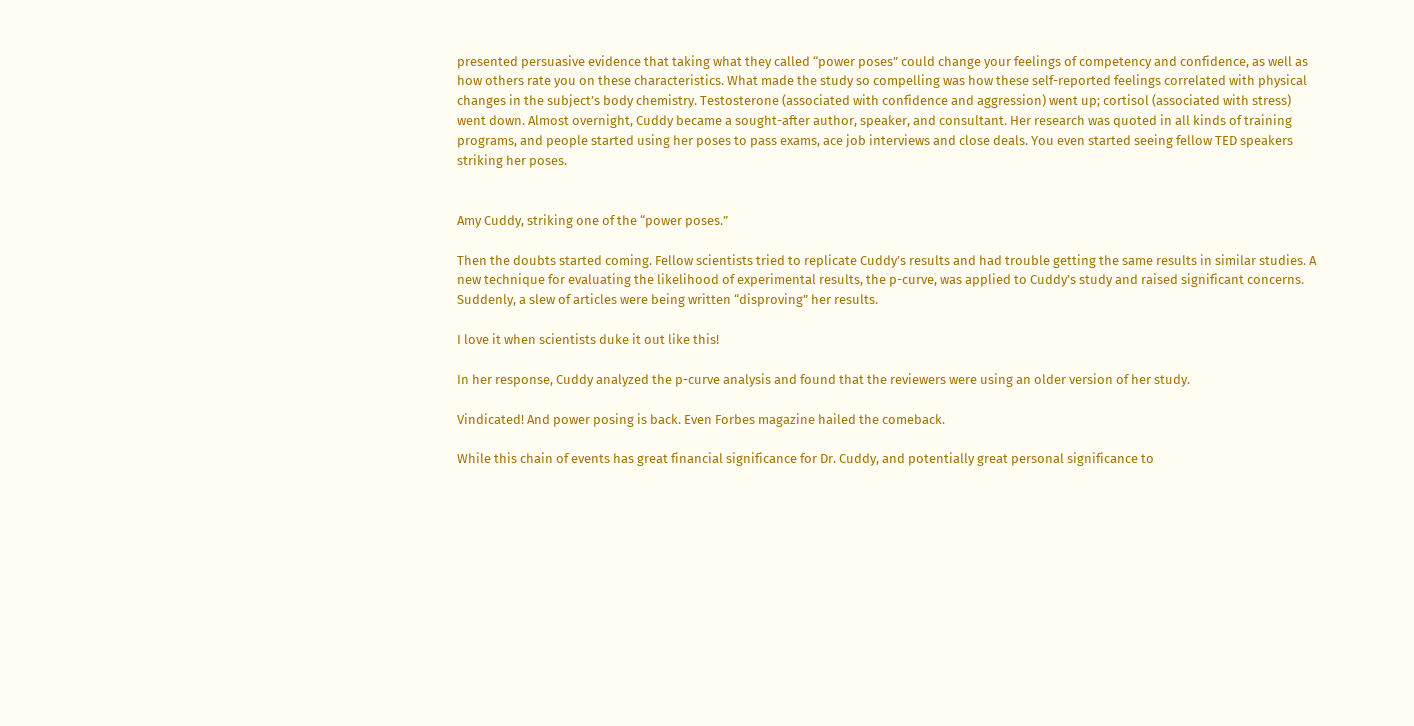presented persuasive evidence that taking what they called “power poses” could change your feelings of competency and confidence, as well as how others rate you on these characteristics. What made the study so compelling was how these self-reported feelings correlated with physical changes in the subject’s body chemistry. Testosterone (associated with confidence and aggression) went up; cortisol (associated with stress) went down. Almost overnight, Cuddy became a sought-after author, speaker, and consultant. Her research was quoted in all kinds of training programs, and people started using her poses to pass exams, ace job interviews and close deals. You even started seeing fellow TED speakers striking her poses.


Amy Cuddy, striking one of the “power poses.”

Then the doubts started coming. Fellow scientists tried to replicate Cuddy’s results and had trouble getting the same results in similar studies. A new technique for evaluating the likelihood of experimental results, the p-curve, was applied to Cuddy’s study and raised significant concerns. Suddenly, a slew of articles were being written “disproving” her results.

I love it when scientists duke it out like this!

In her response, Cuddy analyzed the p-curve analysis and found that the reviewers were using an older version of her study.

Vindicated! And power posing is back. Even Forbes magazine hailed the comeback.

While this chain of events has great financial significance for Dr. Cuddy, and potentially great personal significance to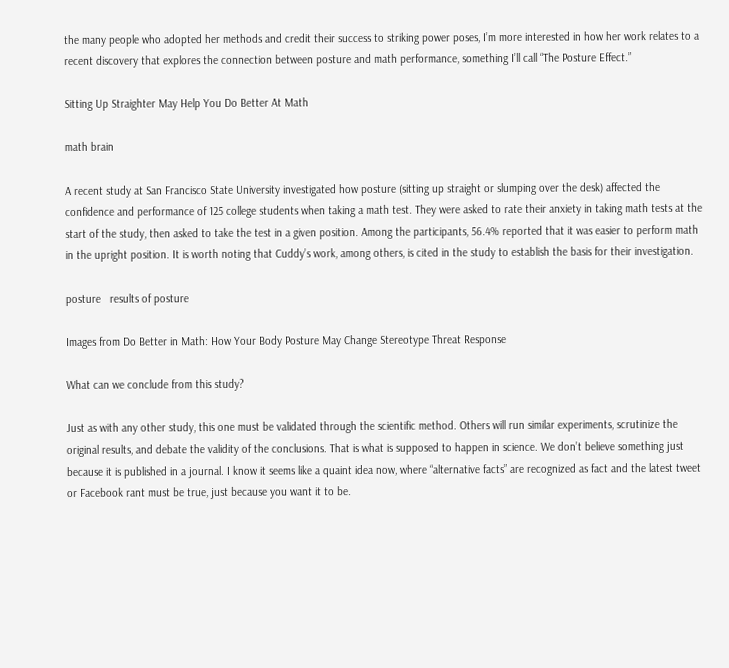the many people who adopted her methods and credit their success to striking power poses, I’m more interested in how her work relates to a recent discovery that explores the connection between posture and math performance, something I’ll call “The Posture Effect.”

Sitting Up Straighter May Help You Do Better At Math

math brain

A recent study at San Francisco State University investigated how posture (sitting up straight or slumping over the desk) affected the confidence and performance of 125 college students when taking a math test. They were asked to rate their anxiety in taking math tests at the start of the study, then asked to take the test in a given position. Among the participants, 56.4% reported that it was easier to perform math in the upright position. It is worth noting that Cuddy’s work, among others, is cited in the study to establish the basis for their investigation.

posture   results of posture

Images from Do Better in Math: How Your Body Posture May Change Stereotype Threat Response

What can we conclude from this study?

Just as with any other study, this one must be validated through the scientific method. Others will run similar experiments, scrutinize the original results, and debate the validity of the conclusions. That is what is supposed to happen in science. We don’t believe something just because it is published in a journal. I know it seems like a quaint idea now, where “alternative facts” are recognized as fact and the latest tweet or Facebook rant must be true, just because you want it to be.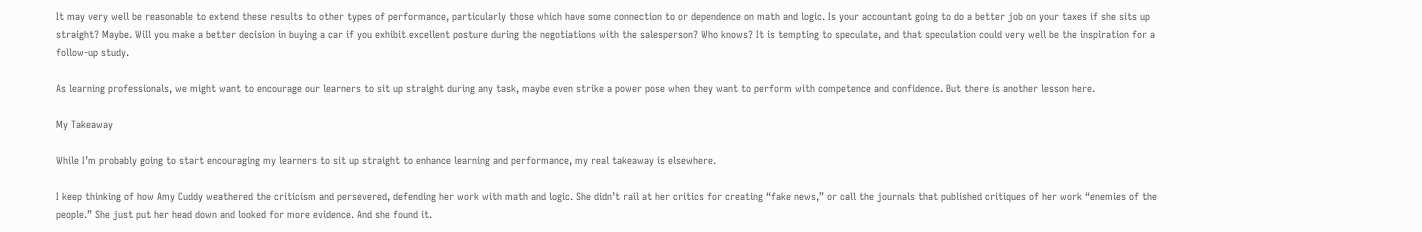It may very well be reasonable to extend these results to other types of performance, particularly those which have some connection to or dependence on math and logic. Is your accountant going to do a better job on your taxes if she sits up straight? Maybe. Will you make a better decision in buying a car if you exhibit excellent posture during the negotiations with the salesperson? Who knows? It is tempting to speculate, and that speculation could very well be the inspiration for a follow-up study.

As learning professionals, we might want to encourage our learners to sit up straight during any task, maybe even strike a power pose when they want to perform with competence and confidence. But there is another lesson here.

My Takeaway

While I’m probably going to start encouraging my learners to sit up straight to enhance learning and performance, my real takeaway is elsewhere.

I keep thinking of how Amy Cuddy weathered the criticism and persevered, defending her work with math and logic. She didn’t rail at her critics for creating “fake news,” or call the journals that published critiques of her work “enemies of the people.” She just put her head down and looked for more evidence. And she found it.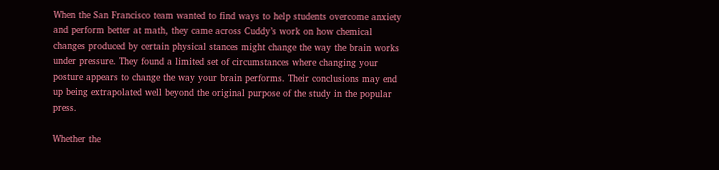When the San Francisco team wanted to find ways to help students overcome anxiety and perform better at math, they came across Cuddy’s work on how chemical changes produced by certain physical stances might change the way the brain works under pressure. They found a limited set of circumstances where changing your posture appears to change the way your brain performs. Their conclusions may end up being extrapolated well beyond the original purpose of the study in the popular press.

Whether the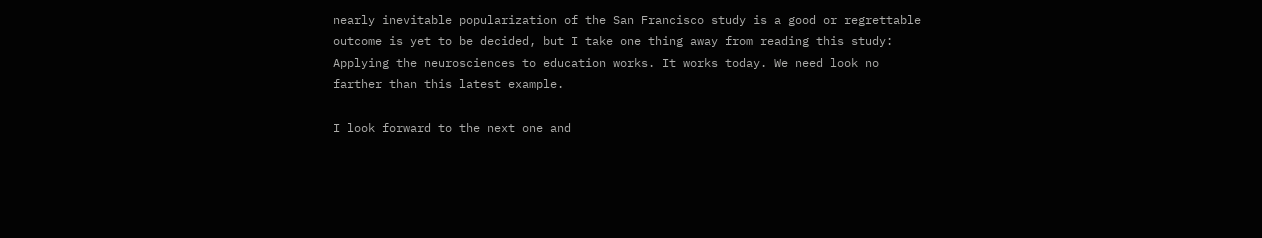nearly inevitable popularization of the San Francisco study is a good or regrettable outcome is yet to be decided, but I take one thing away from reading this study: Applying the neurosciences to education works. It works today. We need look no farther than this latest example.

I look forward to the next one and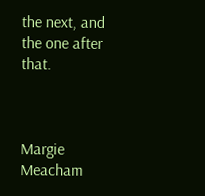the next, and the one after that.



Margie Meacham